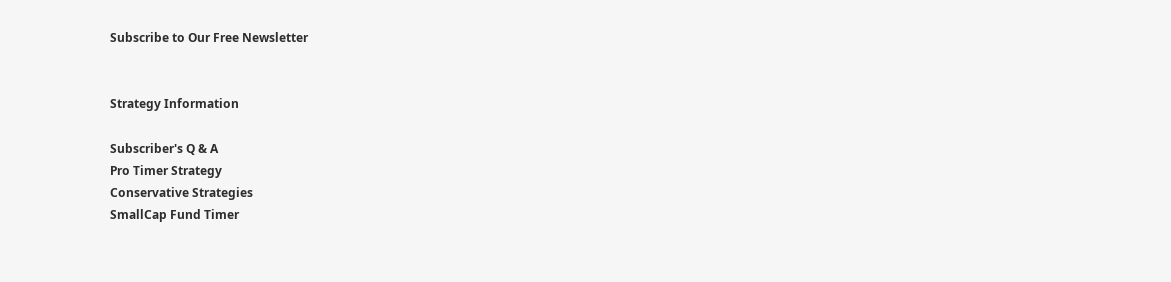Subscribe to Our Free Newsletter


Strategy Information

Subscriber's Q & A
Pro Timer Strategy
Conservative Strategies
SmallCap Fund Timer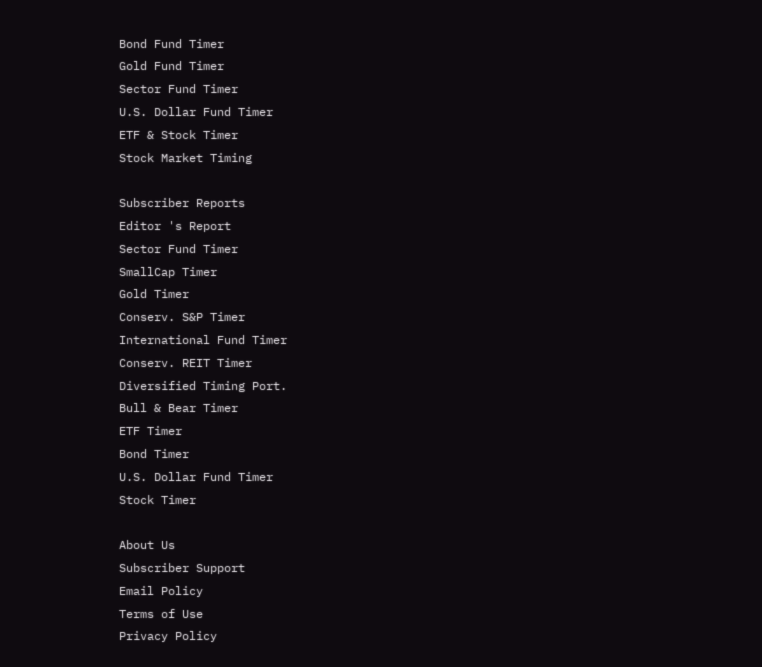Bond Fund Timer
Gold Fund Timer
Sector Fund Timer
U.S. Dollar Fund Timer
ETF & Stock Timer
Stock Market Timing

Subscriber Reports
Editor 's Report
Sector Fund Timer
SmallCap Timer
Gold Timer
Conserv. S&P Timer
International Fund Timer
Conserv. REIT Timer
Diversified Timing Port.
Bull & Bear Timer
ETF Timer
Bond Timer
U.S. Dollar Fund Timer
Stock Timer

About Us
Subscriber Support
Email Policy
Terms of Use
Privacy Policy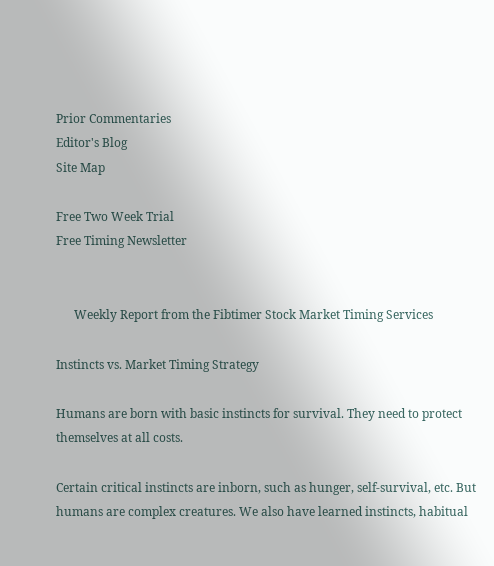Prior Commentaries
Editor's Blog
Site Map

Free Two Week Trial
Free Timing Newsletter


      Weekly Report from the Fibtimer Stock Market Timing Services

Instincts vs. Market Timing Strategy

Humans are born with basic instincts for survival. They need to protect themselves at all costs.

Certain critical instincts are inborn, such as hunger, self-survival, etc. But humans are complex creatures. We also have learned instincts, habitual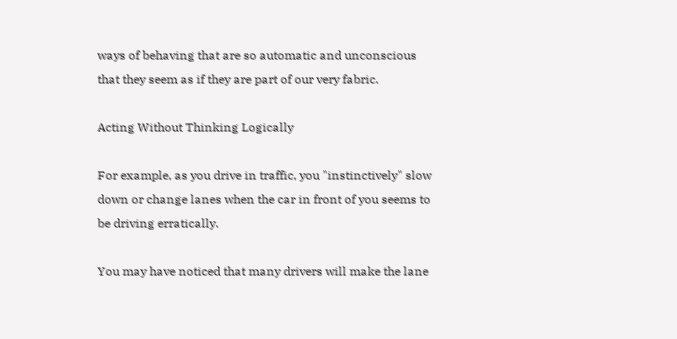ways of behaving that are so automatic and unconscious that they seem as if they are part of our very fabric.

Acting Without Thinking Logically

For example, as you drive in traffic, you "instinctively" slow down or change lanes when the car in front of you seems to be driving erratically.

You may have noticed that many drivers will make the lane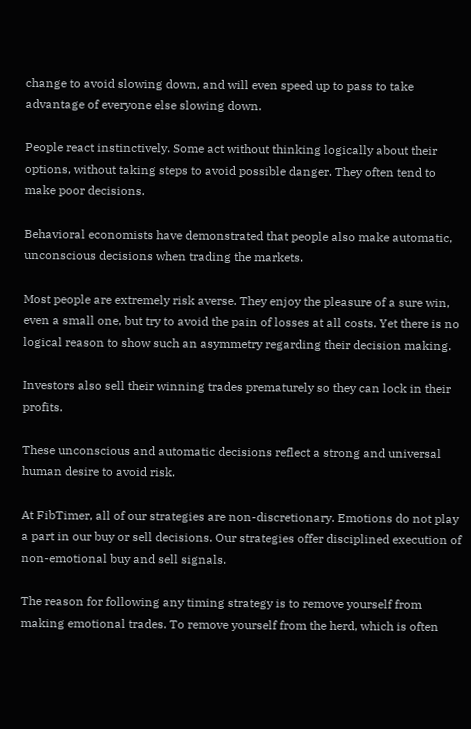change to avoid slowing down, and will even speed up to pass to take advantage of everyone else slowing down.

People react instinctively. Some act without thinking logically about their options, without taking steps to avoid possible danger. They often tend to make poor decisions.

Behavioral economists have demonstrated that people also make automatic, unconscious decisions when trading the markets.

Most people are extremely risk averse. They enjoy the pleasure of a sure win, even a small one, but try to avoid the pain of losses at all costs. Yet there is no logical reason to show such an asymmetry regarding their decision making.

Investors also sell their winning trades prematurely so they can lock in their profits.

These unconscious and automatic decisions reflect a strong and universal human desire to avoid risk.

At FibTimer, all of our strategies are non-discretionary. Emotions do not play a part in our buy or sell decisions. Our strategies offer disciplined execution of non-emotional buy and sell signals.

The reason for following any timing strategy is to remove yourself from making emotional trades. To remove yourself from the herd, which is often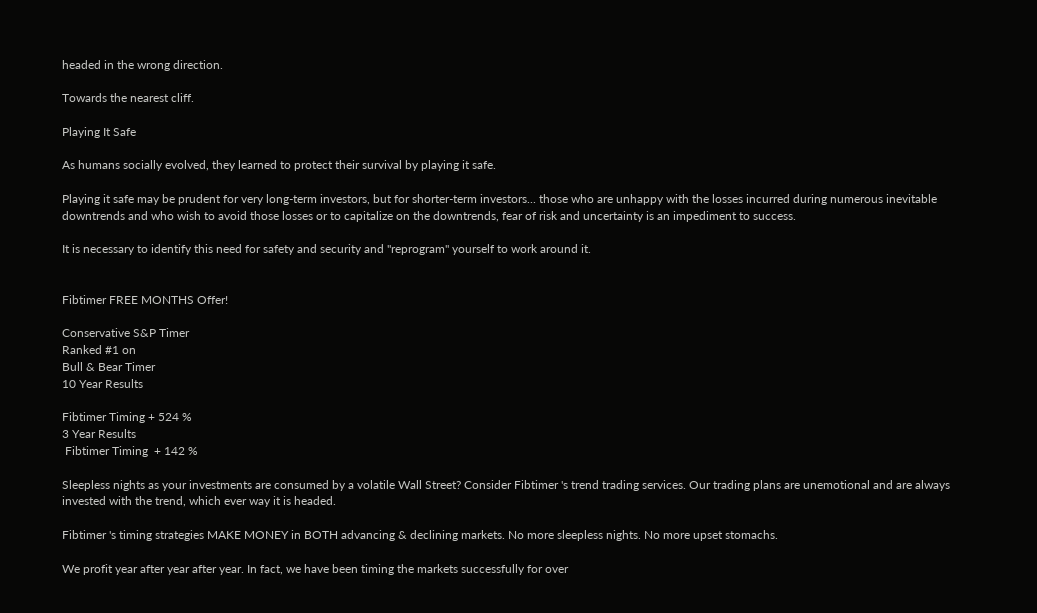headed in the wrong direction.

Towards the nearest cliff.

Playing It Safe

As humans socially evolved, they learned to protect their survival by playing it safe.

Playing it safe may be prudent for very long-term investors, but for shorter-term investors... those who are unhappy with the losses incurred during numerous inevitable downtrends and who wish to avoid those losses or to capitalize on the downtrends, fear of risk and uncertainty is an impediment to success.

It is necessary to identify this need for safety and security and "reprogram" yourself to work around it.


Fibtimer FREE MONTHS Offer!

Conservative S&P Timer
Ranked #1 on
Bull & Bear Timer
10 Year Results

Fibtimer Timing + 524 %
3 Year Results
 Fibtimer Timing  + 142 %

Sleepless nights as your investments are consumed by a volatile Wall Street? Consider Fibtimer 's trend trading services. Our trading plans are unemotional and are always invested with the trend, which ever way it is headed.

Fibtimer 's timing strategies MAKE MONEY in BOTH advancing & declining markets. No more sleepless nights. No more upset stomachs.

We profit year after year after year. In fact, we have been timing the markets successfully for over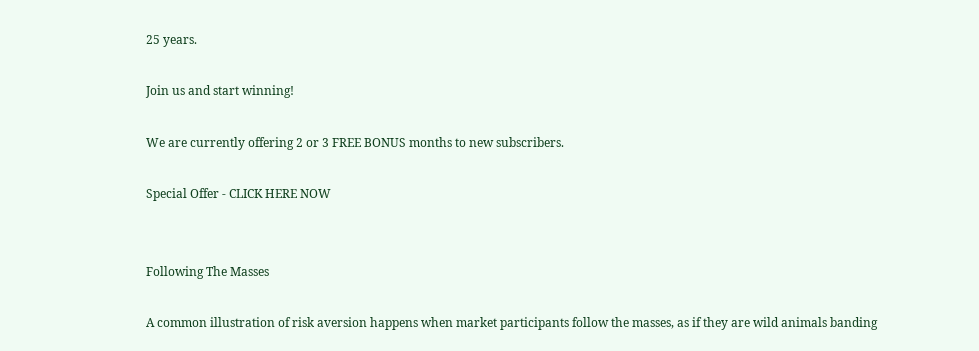25 years.

Join us and start winning!

We are currently offering 2 or 3 FREE BONUS months to new subscribers.

Special Offer - CLICK HERE NOW


Following The Masses

A common illustration of risk aversion happens when market participants follow the masses, as if they are wild animals banding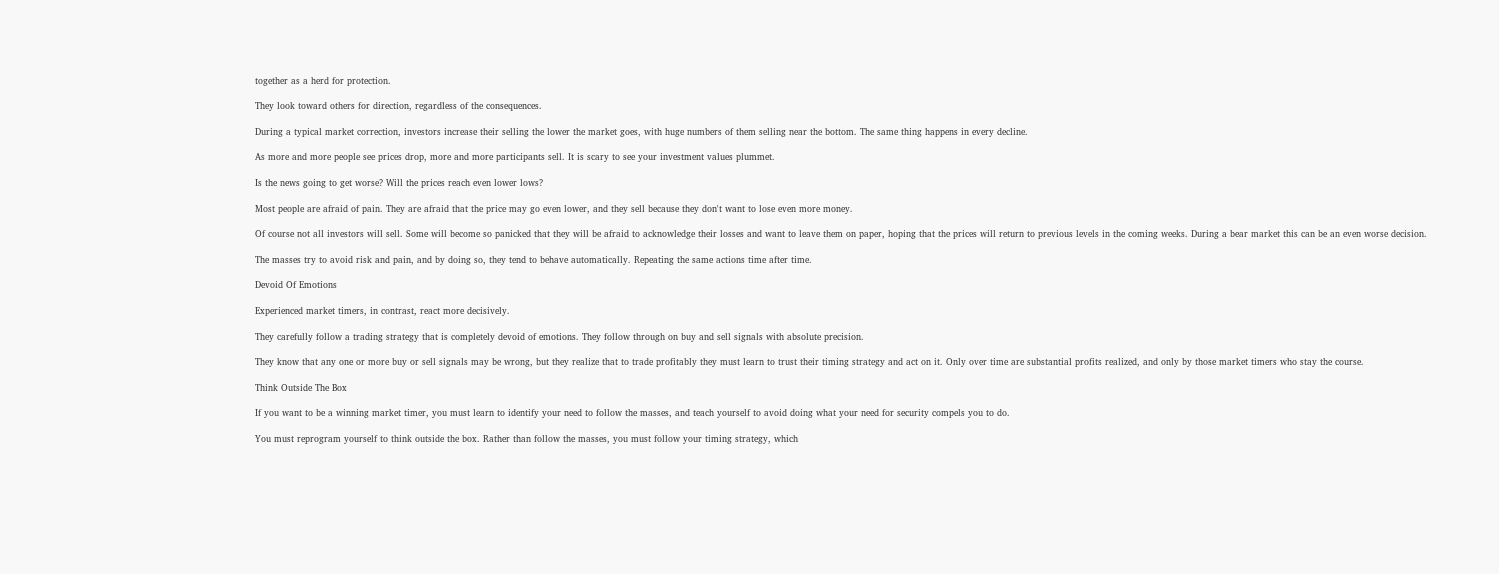together as a herd for protection.

They look toward others for direction, regardless of the consequences.

During a typical market correction, investors increase their selling the lower the market goes, with huge numbers of them selling near the bottom. The same thing happens in every decline.

As more and more people see prices drop, more and more participants sell. It is scary to see your investment values plummet.

Is the news going to get worse? Will the prices reach even lower lows?

Most people are afraid of pain. They are afraid that the price may go even lower, and they sell because they don't want to lose even more money.

Of course not all investors will sell. Some will become so panicked that they will be afraid to acknowledge their losses and want to leave them on paper, hoping that the prices will return to previous levels in the coming weeks. During a bear market this can be an even worse decision.

The masses try to avoid risk and pain, and by doing so, they tend to behave automatically. Repeating the same actions time after time.

Devoid Of Emotions

Experienced market timers, in contrast, react more decisively.

They carefully follow a trading strategy that is completely devoid of emotions. They follow through on buy and sell signals with absolute precision.

They know that any one or more buy or sell signals may be wrong, but they realize that to trade profitably they must learn to trust their timing strategy and act on it. Only over time are substantial profits realized, and only by those market timers who stay the course.

Think Outside The Box

If you want to be a winning market timer, you must learn to identify your need to follow the masses, and teach yourself to avoid doing what your need for security compels you to do.

You must reprogram yourself to think outside the box. Rather than follow the masses, you must follow your timing strategy, which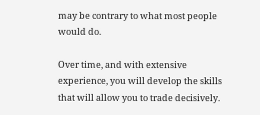may be contrary to what most people would do.

Over time, and with extensive experience, you will develop the skills that will allow you to trade decisively.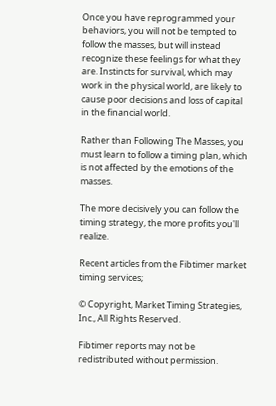Once you have reprogrammed your behaviors, you will not be tempted to follow the masses, but will instead recognize these feelings for what they are. Instincts for survival, which may work in the physical world, are likely to cause poor decisions and loss of capital in the financial world.

Rather than Following The Masses, you must learn to follow a timing plan, which is not affected by the emotions of the masses.

The more decisively you can follow the timing strategy, the more profits you'll realize.

Recent articles from the Fibtimer market timing services;

© Copyright, Market Timing Strategies, Inc., All Rights Reserved.

Fibtimer reports may not be redistributed without permission.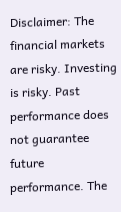Disclaimer: The financial markets are risky. Investing is risky. Past performance does not guarantee future performance. The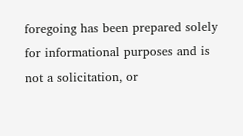foregoing has been prepared solely for informational purposes and is not a solicitation, or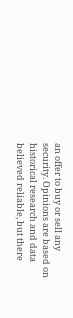an offer to buy or sell any security. Opinions are based on historical research and data believed reliable, but there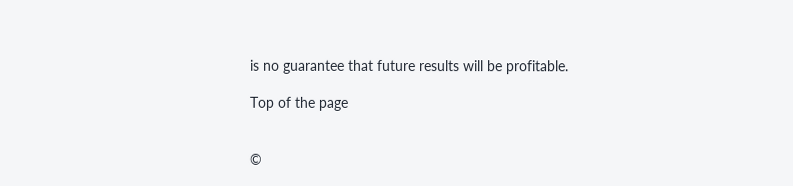is no guarantee that future results will be profitable.

Top of the page


©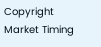Copyright Market Timing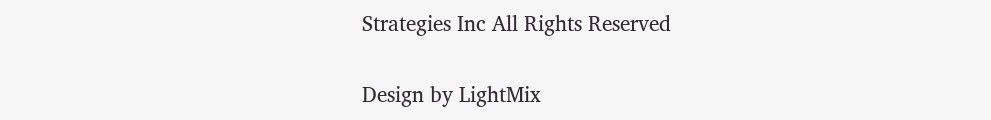Strategies Inc All Rights Reserved

Design by LightMix